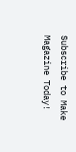Subscribe to Make Magazine Today!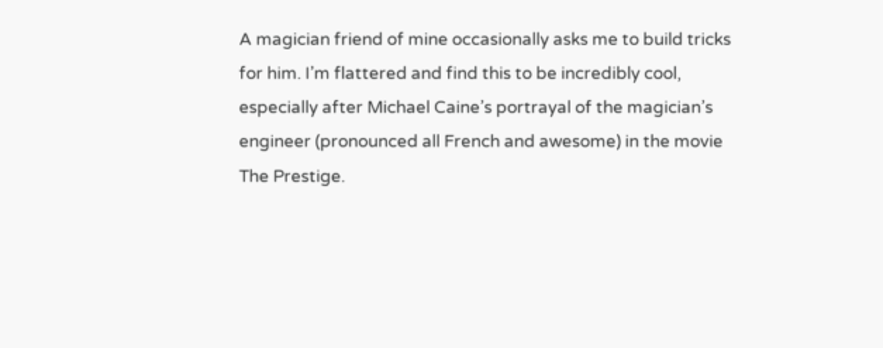A magician friend of mine occasionally asks me to build tricks for him. I’m flattered and find this to be incredibly cool, especially after Michael Caine’s portrayal of the magician’s engineer (pronounced all French and awesome) in the movie The Prestige.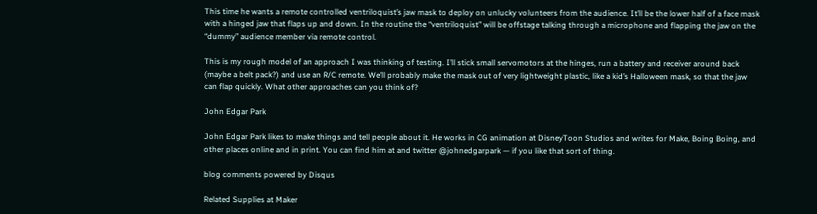This time he wants a remote controlled ventriloquist’s jaw mask to deploy on unlucky volunteers from the audience. It’ll be the lower half of a face mask with a hinged jaw that flaps up and down. In the routine the “ventriloquist” will be offstage talking through a microphone and flapping the jaw on the “dummy” audience member via remote control.

This is my rough model of an approach I was thinking of testing. I’ll stick small servomotors at the hinges, run a battery and receiver around back (maybe a belt pack?) and use an R/C remote. We’ll probably make the mask out of very lightweight plastic, like a kid’s Halloween mask, so that the jaw can flap quickly. What other approaches can you think of?

John Edgar Park

John Edgar Park likes to make things and tell people about it. He works in CG animation at DisneyToon Studios and writes for Make, Boing Boing, and other places online and in print. You can find him at and twitter @johnedgarpark — if you like that sort of thing.

blog comments powered by Disqus

Related Supplies at Maker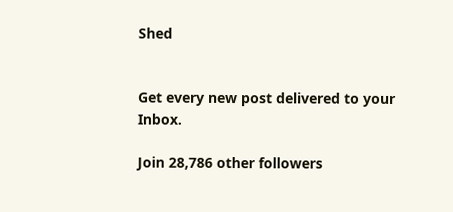Shed


Get every new post delivered to your Inbox.

Join 28,786 other followers